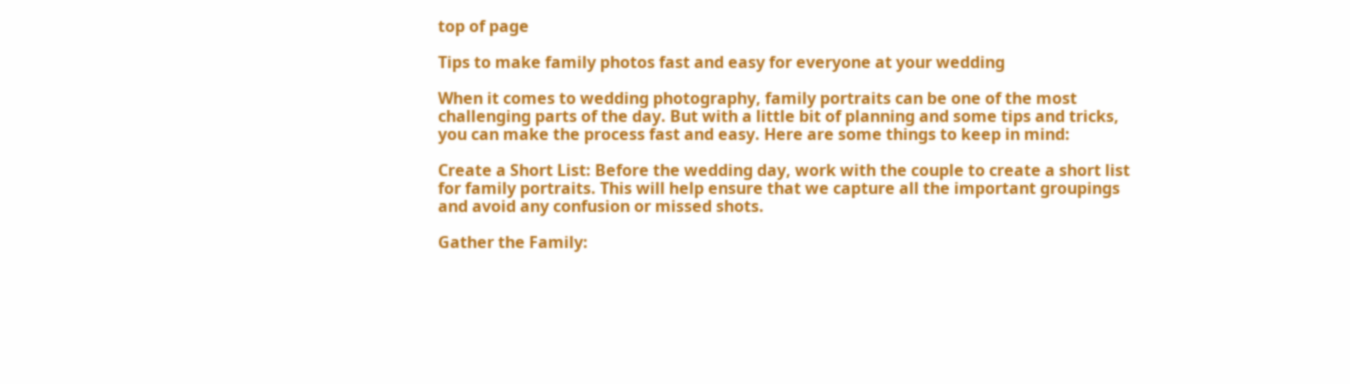top of page

Tips to make family photos fast and easy for everyone at your wedding

When it comes to wedding photography, family portraits can be one of the most challenging parts of the day. But with a little bit of planning and some tips and tricks, you can make the process fast and easy. Here are some things to keep in mind:

Create a Short List: Before the wedding day, work with the couple to create a short list for family portraits. This will help ensure that we capture all the important groupings and avoid any confusion or missed shots.

Gather the Family: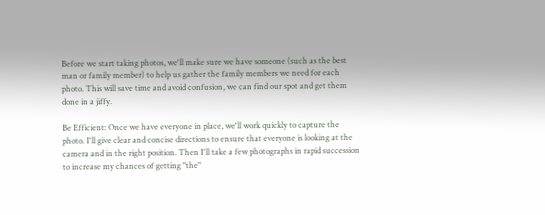Before we start taking photos, we'll make sure we have someone (such as the best man or family member) to help us gather the family members we need for each photo. This will save time and avoid confusion, we can find our spot and get them done in a jiffy.

Be Efficient: Once we have everyone in place, we'll work quickly to capture the photo. I'll give clear and concise directions to ensure that everyone is looking at the camera and in the right position. Then I'll take a few photographs in rapid succession to increase my chances of getting "the"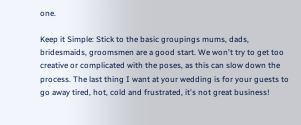one.

Keep it Simple: Stick to the basic groupings mums, dads, bridesmaids, groomsmen are a good start. We won't try to get too creative or complicated with the poses, as this can slow down the process. The last thing I want at your wedding is for your guests to go away tired, hot, cold and frustrated, it's not great business!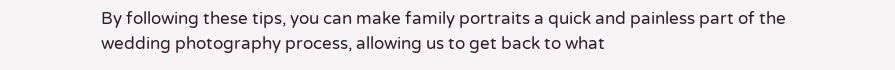By following these tips, you can make family portraits a quick and painless part of the wedding photography process, allowing us to get back to what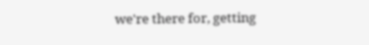we're there for, getting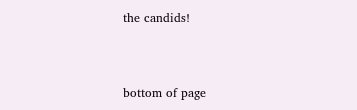the candids!



bottom of page